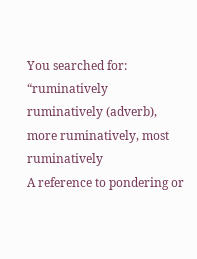You searched for: “ruminatively
ruminatively (adverb), more ruminatively, most ruminatively
A reference to pondering or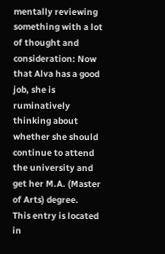mentally reviewing something with a lot of thought and consideration: Now that Alva has a good job, she is ruminatively thinking about whether she should continue to attend the university and get her M.A. (Master of Arts) degree.
This entry is located in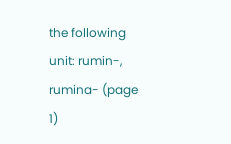the following unit: rumin-, rumina- (page 1)